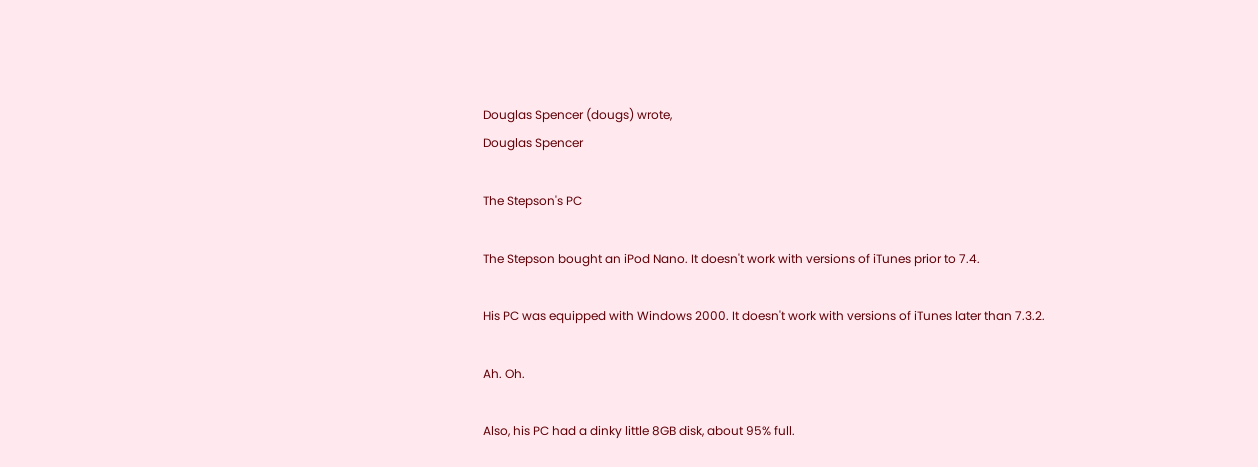Douglas Spencer (dougs) wrote,
Douglas Spencer

The Stepson's PC

The Stepson bought an iPod Nano. It doesn't work with versions of iTunes prior to 7.4.

His PC was equipped with Windows 2000. It doesn't work with versions of iTunes later than 7.3.2.

Ah. Oh.

Also, his PC had a dinky little 8GB disk, about 95% full.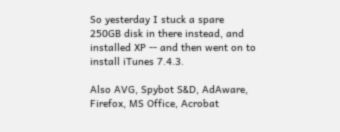So yesterday I stuck a spare 250GB disk in there instead, and installed XP -- and then went on to install iTunes 7.4.3.

Also AVG, Spybot S&D, AdAware, Firefox, MS Office, Acrobat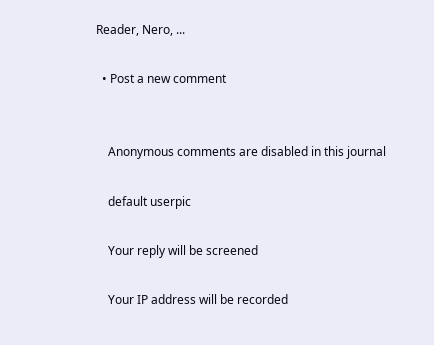Reader, Nero, ...

  • Post a new comment


    Anonymous comments are disabled in this journal

    default userpic

    Your reply will be screened

    Your IP address will be recorded